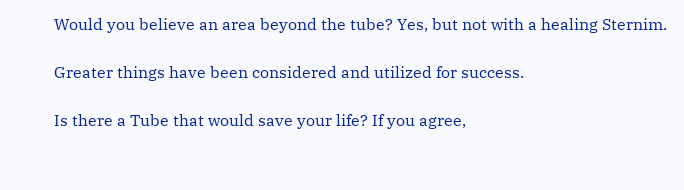Would you believe an area beyond the tube? Yes, but not with a healing Sternim.

Greater things have been considered and utilized for success.

Is there a Tube that would save your life? If you agree,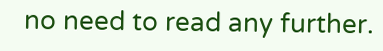no need to read any further.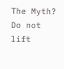The Myth?  Do not lift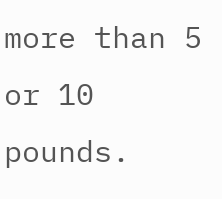more than 5 or 10 pounds.